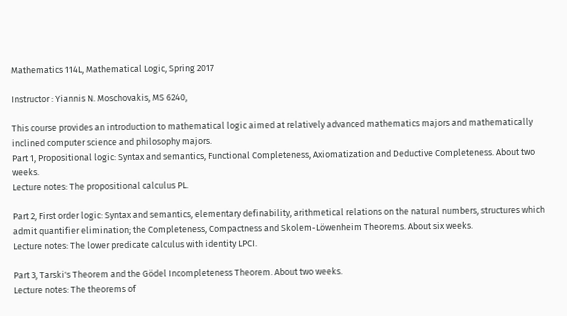Mathematics 114L, Mathematical Logic, Spring 2017

Instructor : Yiannis N. Moschovakis, MS 6240,

This course provides an introduction to mathematical logic aimed at relatively advanced mathematics majors and mathematically inclined computer science and philosophy majors.
Part 1, Propositional logic: Syntax and semantics, Functional Completeness, Axiomatization and Deductive Completeness. About two weeks.
Lecture notes: The propositional calculus PL.

Part 2, First order logic: Syntax and semantics, elementary definability, arithmetical relations on the natural numbers, structures which admit quantifier elimination; the Completeness, Compactness and Skolem-Löwenheim Theorems. About six weeks.
Lecture notes: The lower predicate calculus with identity LPCI.

Part 3, Tarski's Theorem and the Gödel Incompleteness Theorem. About two weeks.
Lecture notes: The theorems of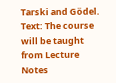Tarski and Gödel.
Text: The course will be taught from Lecture Notes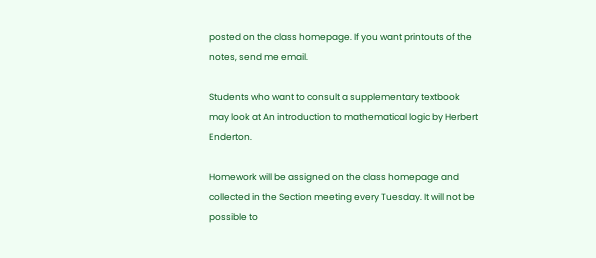posted on the class homepage. If you want printouts of the notes, send me email.

Students who want to consult a supplementary textbook may look at An introduction to mathematical logic by Herbert Enderton.

Homework will be assigned on the class homepage and collected in the Section meeting every Tuesday. It will not be possible to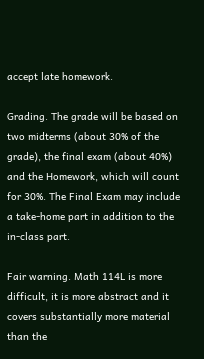accept late homework.

Grading. The grade will be based on two midterms (about 30% of the grade), the final exam (about 40%) and the Homework, which will count for 30%. The Final Exam may include a take-home part in addition to the in-class part.

Fair warning. Math 114L is more difficult, it is more abstract and it covers substantially more material than the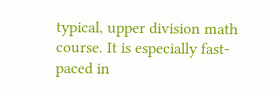typical, upper division math course. It is especially fast-paced in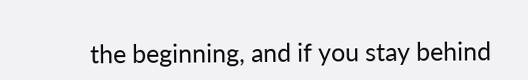the beginning, and if you stay behind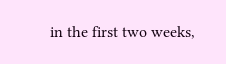in the first two weeks,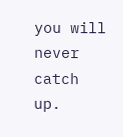you will never catch up.